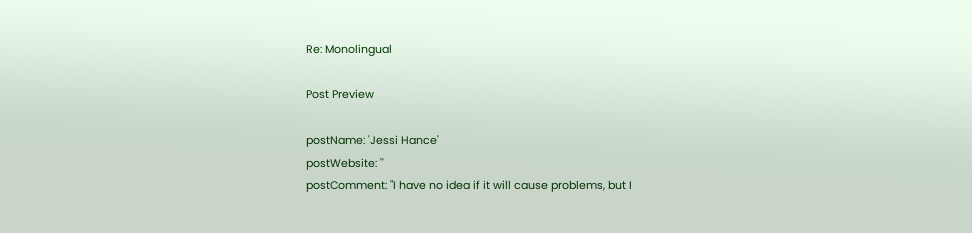Re: Monolingual

Post Preview

postName: 'Jessi Hance'
postWebsite: ''
postComment: "I have no idea if it will cause problems, but I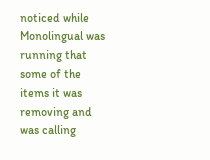noticed while Monolingual was running that some of the items it was removing and was calling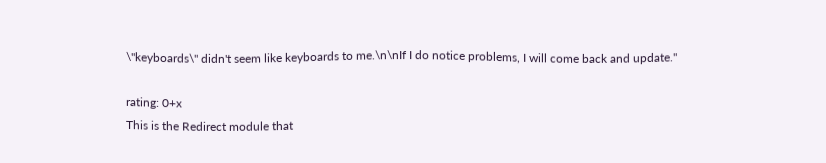\"keyboards\" didn't seem like keyboards to me.\n\nIf I do notice problems, I will come back and update."

rating: 0+x
This is the Redirect module that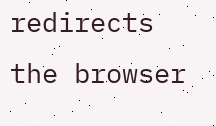redirects the browser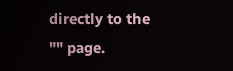directly to the "" page.